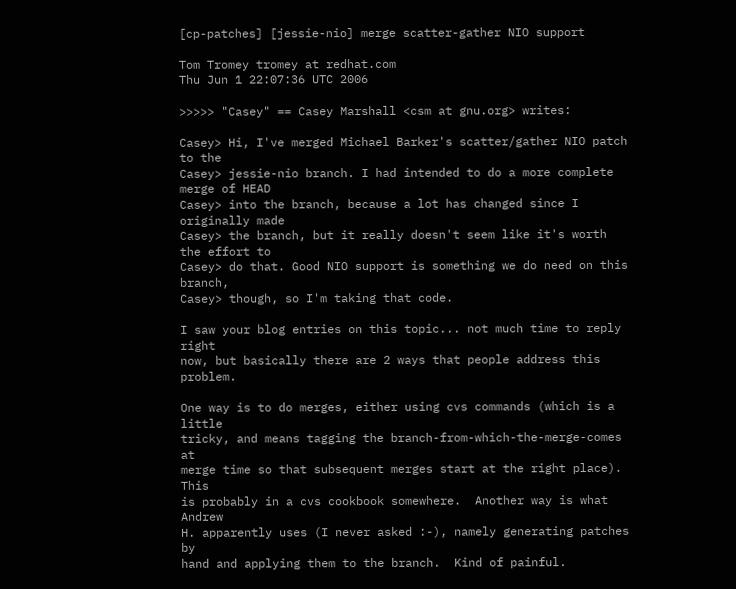[cp-patches] [jessie-nio] merge scatter-gather NIO support

Tom Tromey tromey at redhat.com
Thu Jun 1 22:07:36 UTC 2006

>>>>> "Casey" == Casey Marshall <csm at gnu.org> writes:

Casey> Hi, I've merged Michael Barker's scatter/gather NIO patch to the
Casey> jessie-nio branch. I had intended to do a more complete merge of HEAD
Casey> into the branch, because a lot has changed since I originally made
Casey> the branch, but it really doesn't seem like it's worth the effort to
Casey> do that. Good NIO support is something we do need on this branch,
Casey> though, so I'm taking that code.

I saw your blog entries on this topic... not much time to reply right
now, but basically there are 2 ways that people address this problem.

One way is to do merges, either using cvs commands (which is a little
tricky, and means tagging the branch-from-which-the-merge-comes at
merge time so that subsequent merges start at the right place).  This
is probably in a cvs cookbook somewhere.  Another way is what Andrew
H. apparently uses (I never asked :-), namely generating patches by
hand and applying them to the branch.  Kind of painful.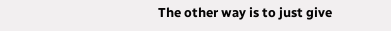The other way is to just give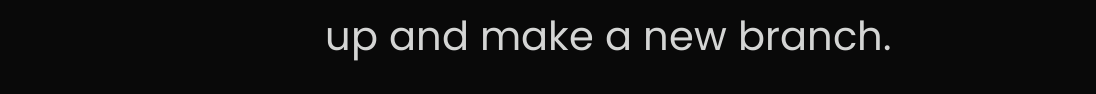up and make a new branch.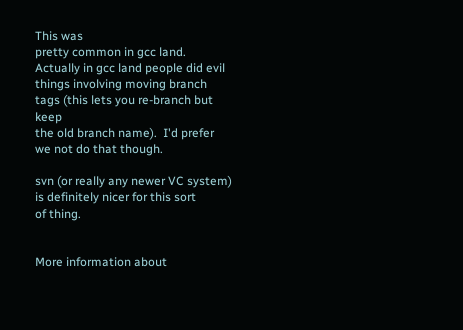This was
pretty common in gcc land.  Actually in gcc land people did evil
things involving moving branch tags (this lets you re-branch but keep
the old branch name).  I'd prefer we not do that though.

svn (or really any newer VC system) is definitely nicer for this sort
of thing.


More information about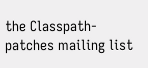the Classpath-patches mailing list